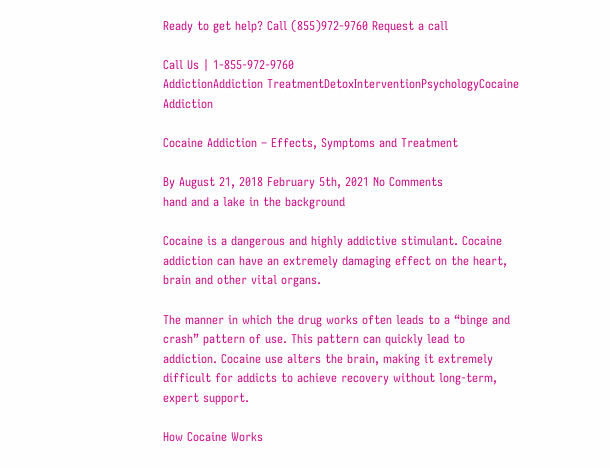Ready to get help? Call (855)972-9760 Request a call

Call Us | 1-855-972-9760
AddictionAddiction TreatmentDetoxInterventionPsychologyCocaine Addiction

Cocaine Addiction – Effects, Symptoms and Treatment

By August 21, 2018 February 5th, 2021 No Comments
hand and a lake in the background

Cocaine is a dangerous and highly addictive stimulant. Cocaine addiction can have an extremely damaging effect on the heart, brain and other vital organs.

The manner in which the drug works often leads to a “binge and crash” pattern of use. This pattern can quickly lead to addiction. Cocaine use alters the brain, making it extremely difficult for addicts to achieve recovery without long-term, expert support.

How Cocaine Works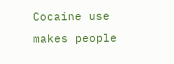Cocaine use makes people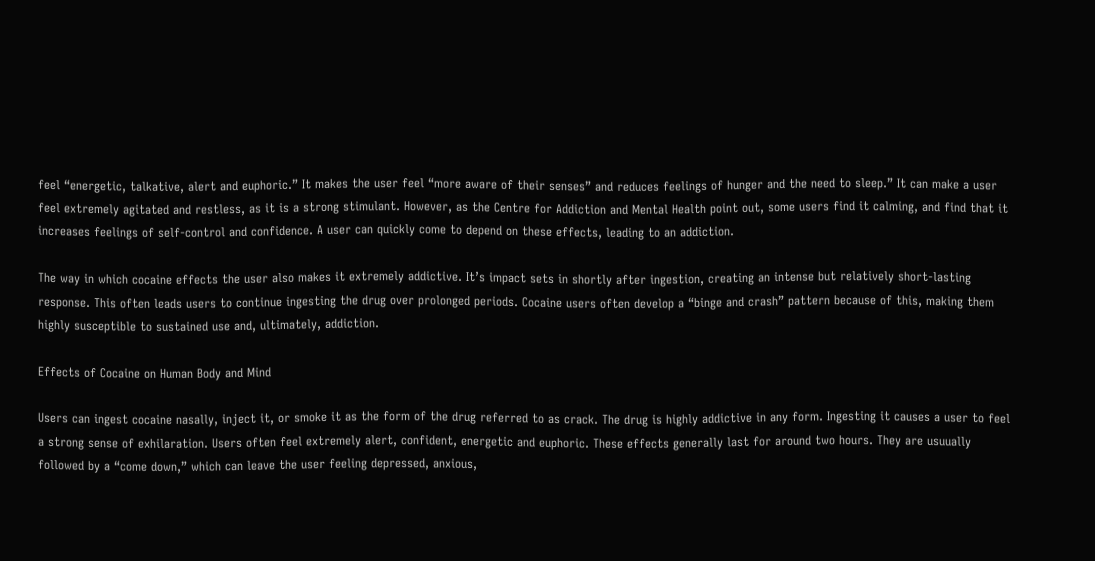feel “energetic, talkative, alert and euphoric.” It makes the user feel “more aware of their senses” and reduces feelings of hunger and the need to sleep.” It can make a user feel extremely agitated and restless, as it is a strong stimulant. However, as the Centre for Addiction and Mental Health point out, some users find it calming, and find that it increases feelings of self-control and confidence. A user can quickly come to depend on these effects, leading to an addiction.

The way in which cocaine effects the user also makes it extremely addictive. It’s impact sets in shortly after ingestion, creating an intense but relatively short-lasting response. This often leads users to continue ingesting the drug over prolonged periods. Cocaine users often develop a “binge and crash” pattern because of this, making them highly susceptible to sustained use and, ultimately, addiction.

Effects of Cocaine on Human Body and Mind

Users can ingest cocaine nasally, inject it, or smoke it as the form of the drug referred to as crack. The drug is highly addictive in any form. Ingesting it causes a user to feel a strong sense of exhilaration. Users often feel extremely alert, confident, energetic and euphoric. These effects generally last for around two hours. They are usuually followed by a “come down,” which can leave the user feeling depressed, anxious,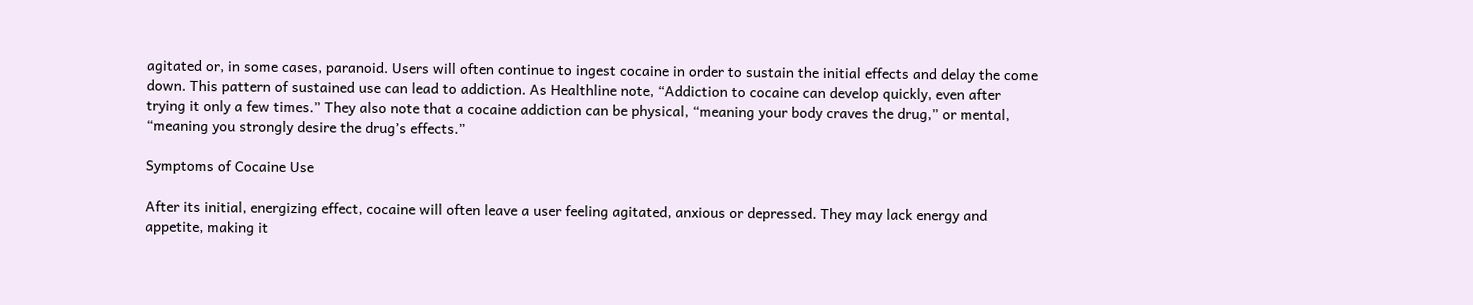agitated or, in some cases, paranoid. Users will often continue to ingest cocaine in order to sustain the initial effects and delay the come down. This pattern of sustained use can lead to addiction. As Healthline note, “Addiction to cocaine can develop quickly, even after trying it only a few times.” They also note that a cocaine addiction can be physical, “meaning your body craves the drug,” or mental, “meaning you strongly desire the drug’s effects.”

Symptoms of Cocaine Use

After its initial, energizing effect, cocaine will often leave a user feeling agitated, anxious or depressed. They may lack energy and appetite, making it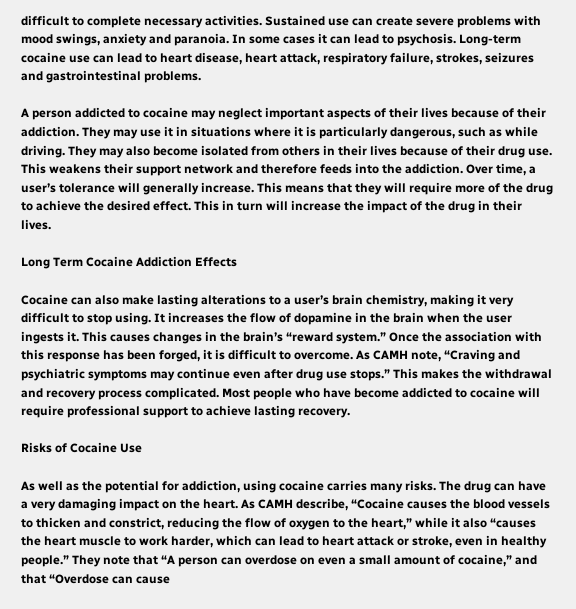difficult to complete necessary activities. Sustained use can create severe problems with mood swings, anxiety and paranoia. In some cases it can lead to psychosis. Long-term cocaine use can lead to heart disease, heart attack, respiratory failure, strokes, seizures and gastrointestinal problems.

A person addicted to cocaine may neglect important aspects of their lives because of their addiction. They may use it in situations where it is particularly dangerous, such as while driving. They may also become isolated from others in their lives because of their drug use. This weakens their support network and therefore feeds into the addiction. Over time, a user’s tolerance will generally increase. This means that they will require more of the drug to achieve the desired effect. This in turn will increase the impact of the drug in their lives.

Long Term Cocaine Addiction Effects

Cocaine can also make lasting alterations to a user’s brain chemistry, making it very difficult to stop using. It increases the flow of dopamine in the brain when the user ingests it. This causes changes in the brain’s “reward system.” Once the association with this response has been forged, it is difficult to overcome. As CAMH note, “Craving and psychiatric symptoms may continue even after drug use stops.” This makes the withdrawal and recovery process complicated. Most people who have become addicted to cocaine will require professional support to achieve lasting recovery.

Risks of Cocaine Use

As well as the potential for addiction, using cocaine carries many risks. The drug can have a very damaging impact on the heart. As CAMH describe, “Cocaine causes the blood vessels to thicken and constrict, reducing the flow of oxygen to the heart,” while it also “causes the heart muscle to work harder, which can lead to heart attack or stroke, even in healthy people.” They note that “A person can overdose on even a small amount of cocaine,” and that “Overdose can cause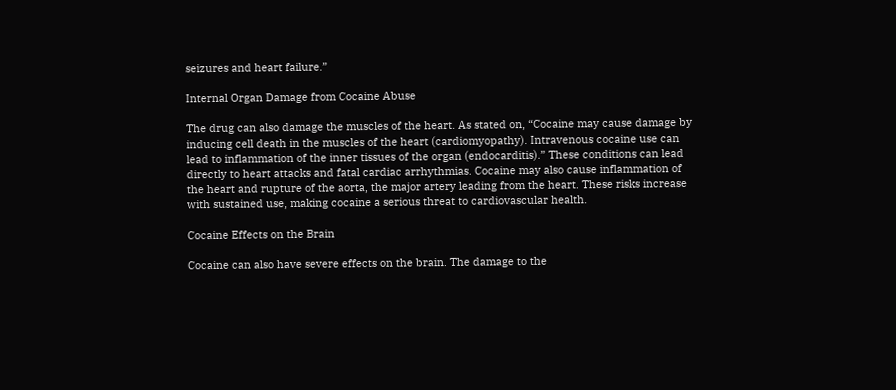seizures and heart failure.”

Internal Organ Damage from Cocaine Abuse

The drug can also damage the muscles of the heart. As stated on, “Cocaine may cause damage by inducing cell death in the muscles of the heart (cardiomyopathy). Intravenous cocaine use can lead to inflammation of the inner tissues of the organ (endocarditis).” These conditions can lead directly to heart attacks and fatal cardiac arrhythmias. Cocaine may also cause inflammation of the heart and rupture of the aorta, the major artery leading from the heart. These risks increase with sustained use, making cocaine a serious threat to cardiovascular health.

Cocaine Effects on the Brain

Cocaine can also have severe effects on the brain. The damage to the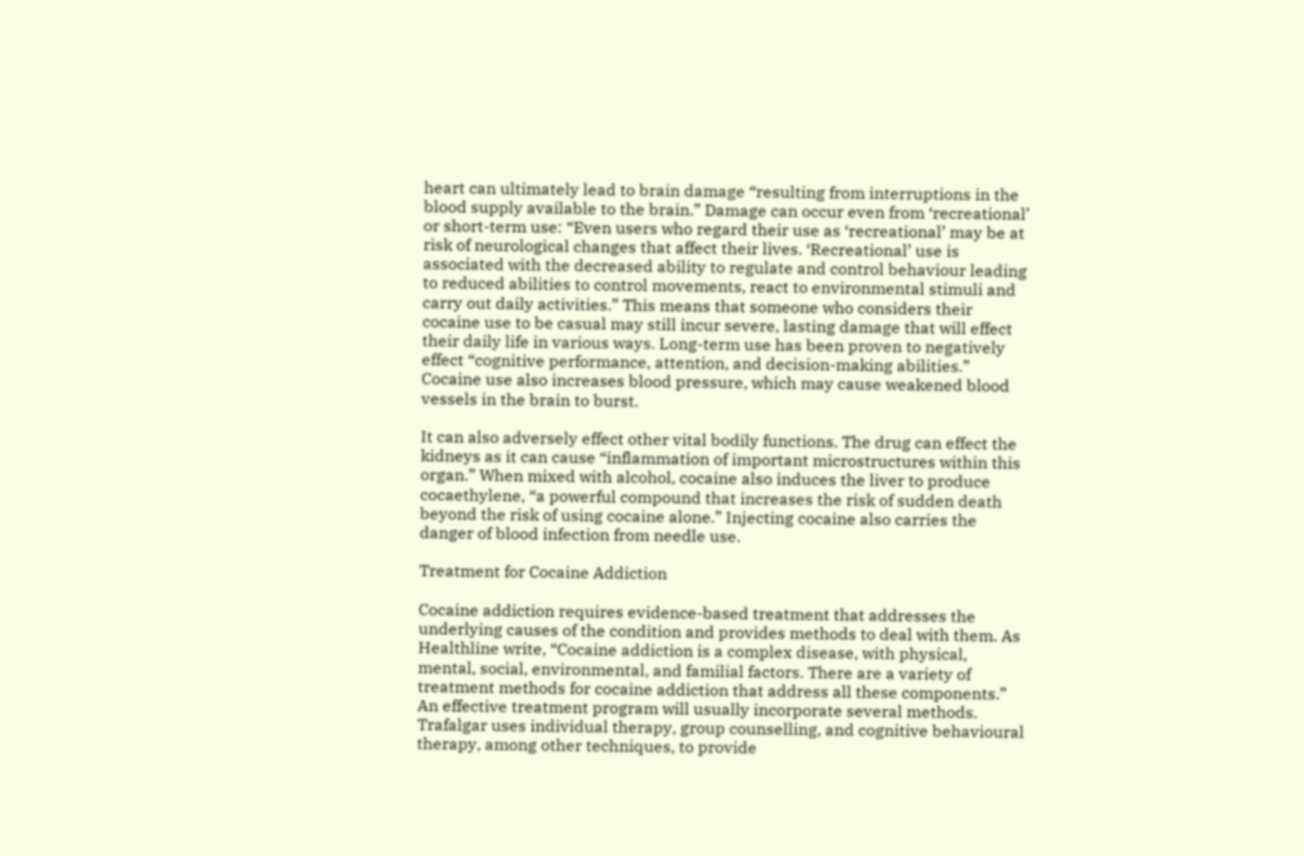heart can ultimately lead to brain damage “resulting from interruptions in the blood supply available to the brain.” Damage can occur even from ‘recreational’ or short-term use: “Even users who regard their use as ‘recreational’ may be at risk of neurological changes that affect their lives. ‘Recreational’ use is associated with the decreased ability to regulate and control behaviour leading to reduced abilities to control movements, react to environmental stimuli and carry out daily activities.” This means that someone who considers their cocaine use to be casual may still incur severe, lasting damage that will effect their daily life in various ways. Long-term use has been proven to negatively effect “cognitive performance, attention, and decision-making abilities.” Cocaine use also increases blood pressure, which may cause weakened blood vessels in the brain to burst.

It can also adversely effect other vital bodily functions. The drug can effect the kidneys as it can cause “inflammation of important microstructures within this organ.” When mixed with alcohol, cocaine also induces the liver to produce cocaethylene, “a powerful compound that increases the risk of sudden death beyond the risk of using cocaine alone.” Injecting cocaine also carries the danger of blood infection from needle use.

Treatment for Cocaine Addiction

Cocaine addiction requires evidence-based treatment that addresses the underlying causes of the condition and provides methods to deal with them. As Healthline write, “Cocaine addiction is a complex disease, with physical, mental, social, environmental, and familial factors. There are a variety of treatment methods for cocaine addiction that address all these components.” An effective treatment program will usually incorporate several methods. Trafalgar uses individual therapy, group counselling, and cognitive behavioural therapy, among other techniques, to provide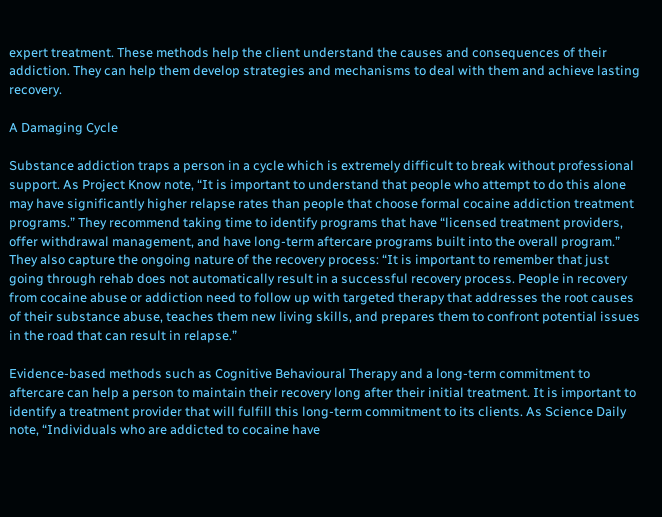expert treatment. These methods help the client understand the causes and consequences of their addiction. They can help them develop strategies and mechanisms to deal with them and achieve lasting recovery.

A Damaging Cycle

Substance addiction traps a person in a cycle which is extremely difficult to break without professional support. As Project Know note, “It is important to understand that people who attempt to do this alone may have significantly higher relapse rates than people that choose formal cocaine addiction treatment programs.” They recommend taking time to identify programs that have “licensed treatment providers, offer withdrawal management, and have long-term aftercare programs built into the overall program.” They also capture the ongoing nature of the recovery process: “It is important to remember that just going through rehab does not automatically result in a successful recovery process. People in recovery from cocaine abuse or addiction need to follow up with targeted therapy that addresses the root causes of their substance abuse, teaches them new living skills, and prepares them to confront potential issues in the road that can result in relapse.”

Evidence-based methods such as Cognitive Behavioural Therapy and a long-term commitment to aftercare can help a person to maintain their recovery long after their initial treatment. It is important to identify a treatment provider that will fulfill this long-term commitment to its clients. As Science Daily note, “Individuals who are addicted to cocaine have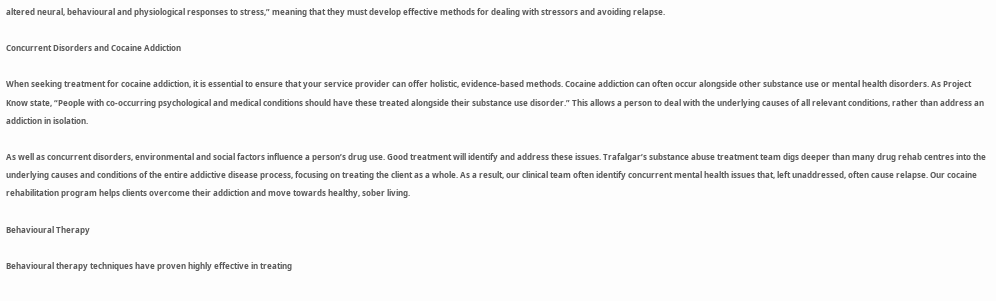altered neural, behavioural and physiological responses to stress,” meaning that they must develop effective methods for dealing with stressors and avoiding relapse.

Concurrent Disorders and Cocaine Addiction

When seeking treatment for cocaine addiction, it is essential to ensure that your service provider can offer holistic, evidence-based methods. Cocaine addiction can often occur alongside other substance use or mental health disorders. As Project Know state, “People with co-occurring psychological and medical conditions should have these treated alongside their substance use disorder.” This allows a person to deal with the underlying causes of all relevant conditions, rather than address an addiction in isolation.

As well as concurrent disorders, environmental and social factors influence a person’s drug use. Good treatment will identify and address these issues. Trafalgar’s substance abuse treatment team digs deeper than many drug rehab centres into the underlying causes and conditions of the entire addictive disease process, focusing on treating the client as a whole. As a result, our clinical team often identify concurrent mental health issues that, left unaddressed, often cause relapse. Our cocaine rehabilitation program helps clients overcome their addiction and move towards healthy, sober living.

Behavioural Therapy

Behavioural therapy techniques have proven highly effective in treating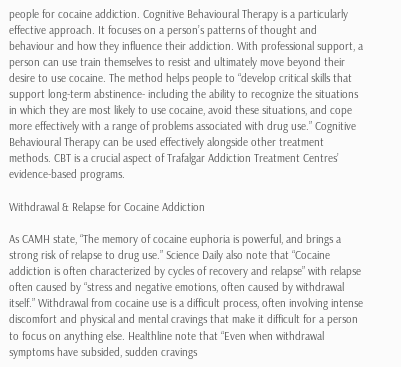people for cocaine addiction. Cognitive Behavioural Therapy is a particularly effective approach. It focuses on a person’s patterns of thought and behaviour and how they influence their addiction. With professional support, a person can use train themselves to resist and ultimately move beyond their desire to use cocaine. The method helps people to “develop critical skills that support long-term abstinence- including the ability to recognize the situations in which they are most likely to use cocaine, avoid these situations, and cope more effectively with a range of problems associated with drug use.” Cognitive Behavioural Therapy can be used effectively alongside other treatment methods. CBT is a crucial aspect of Trafalgar Addiction Treatment Centres’ evidence-based programs.

Withdrawal & Relapse for Cocaine Addiction

As CAMH state, “The memory of cocaine euphoria is powerful, and brings a strong risk of relapse to drug use.” Science Daily also note that “Cocaine addiction is often characterized by cycles of recovery and relapse” with relapse often caused by “stress and negative emotions, often caused by withdrawal itself.” Withdrawal from cocaine use is a difficult process, often involving intense discomfort and physical and mental cravings that make it difficult for a person to focus on anything else. Healthline note that “Even when withdrawal symptoms have subsided, sudden cravings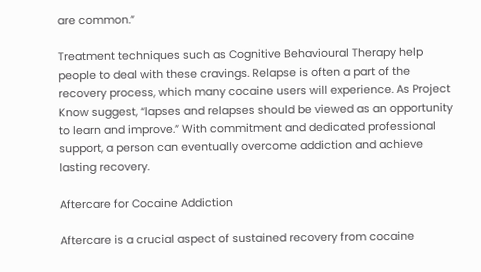are common.”

Treatment techniques such as Cognitive Behavioural Therapy help people to deal with these cravings. Relapse is often a part of the recovery process, which many cocaine users will experience. As Project Know suggest, “lapses and relapses should be viewed as an opportunity to learn and improve.” With commitment and dedicated professional support, a person can eventually overcome addiction and achieve lasting recovery.

Aftercare for Cocaine Addiction

Aftercare is a crucial aspect of sustained recovery from cocaine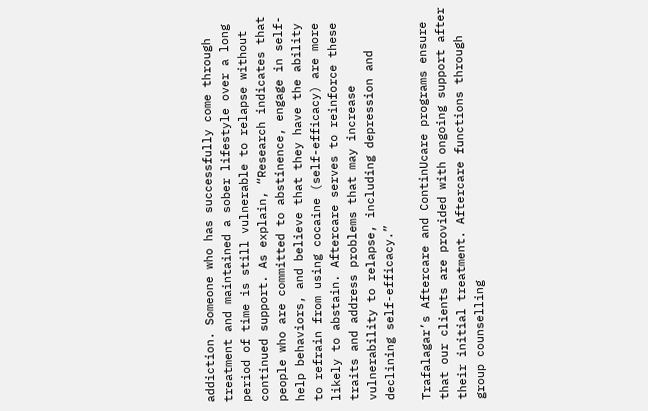addiction. Someone who has successfully come through treatment and maintained a sober lifestyle over a long period of time is still vulnerable to relapse without continued support. As explain, “Research indicates that people who are committed to abstinence, engage in self-help behaviors, and believe that they have the ability to refrain from using cocaine (self-efficacy) are more likely to abstain. Aftercare serves to reinforce these traits and address problems that may increase vulnerability to relapse, including depression and declining self-efficacy.”

Trafalagar’s Aftercare and ContinUcare programs ensure that our clients are provided with ongoing support after their initial treatment. Aftercare functions through group counselling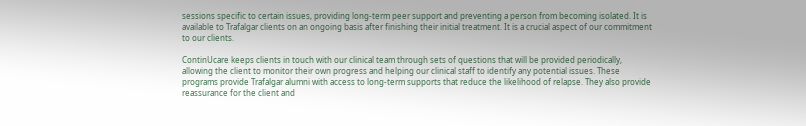sessions specific to certain issues, providing long-term peer support and preventing a person from becoming isolated. It is available to Trafalgar clients on an ongoing basis after finishing their initial treatment. It is a crucial aspect of our commitment to our clients.

ContinUcare keeps clients in touch with our clinical team through sets of questions that will be provided periodically, allowing the client to monitor their own progress and helping our clinical staff to identify any potential issues. These programs provide Trafalgar alumni with access to long-term supports that reduce the likelihood of relapse. They also provide reassurance for the client and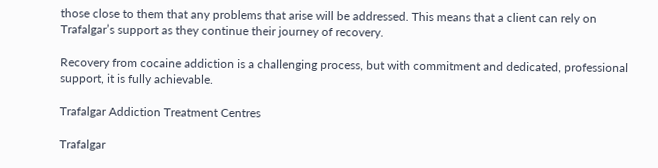those close to them that any problems that arise will be addressed. This means that a client can rely on Trafalgar’s support as they continue their journey of recovery.

Recovery from cocaine addiction is a challenging process, but with commitment and dedicated, professional support, it is fully achievable.

Trafalgar Addiction Treatment Centres

Trafalgar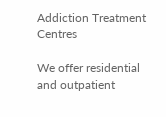Addiction Treatment Centres

We offer residential and outpatient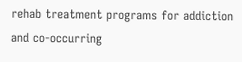rehab treatment programs for addiction and co-occurring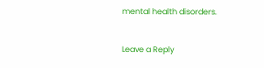mental health disorders.

Leave a Reply